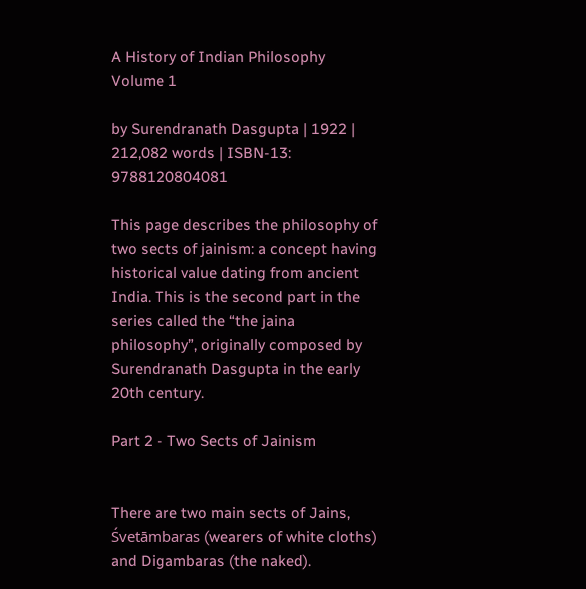A History of Indian Philosophy Volume 1

by Surendranath Dasgupta | 1922 | 212,082 words | ISBN-13: 9788120804081

This page describes the philosophy of two sects of jainism: a concept having historical value dating from ancient India. This is the second part in the series called the “the jaina philosophy”, originally composed by Surendranath Dasgupta in the early 20th century.

Part 2 - Two Sects of Jainism


There are two main sects of Jains, Śvetāmbaras (wearers of white cloths) and Digambaras (the naked).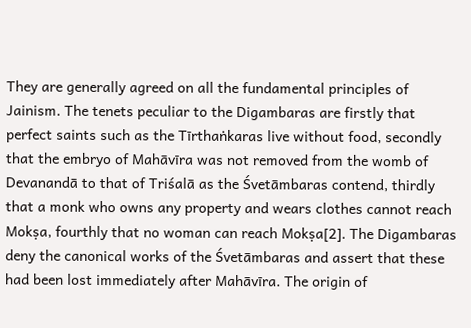They are generally agreed on all the fundamental principles of Jainism. The tenets peculiar to the Digambaras are firstly that perfect saints such as the Tīrthaṅkaras live without food, secondly that the embryo of Mahāvīra was not removed from the womb of Devanandā to that of Triśalā as the Śvetāmbaras contend, thirdly that a monk who owns any property and wears clothes cannot reach Mokṣa, fourthly that no woman can reach Mokṣa[2]. The Digambaras deny the canonical works of the Śvetāmbaras and assert that these had been lost immediately after Mahāvīra. The origin of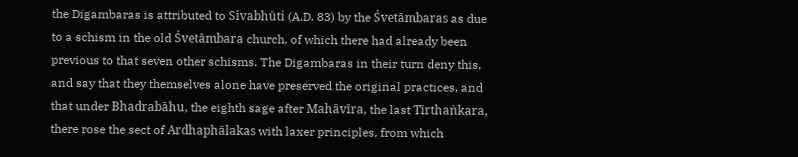the Digambaras is attributed to Sivabhūti (A.D. 83) by the Śvetāmbaras as due to a schism in the old Śvetāmbara church, of which there had already been previous to that seven other schisms. The Digambaras in their turn deny this, and say that they themselves alone have preserved the original practices, and that under Bhadrabāhu, the eighth sage after Mahāvīra, the last Tīrthaṅkara, there rose the sect of Ardhaphālakas with laxer principles, from which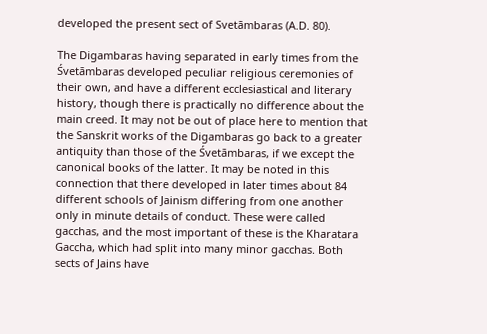developed the present sect of Svetāmbaras (A.D. 80).

The Digambaras having separated in early times from the Śvetāmbaras developed peculiar religious ceremonies of their own, and have a different ecclesiastical and literary history, though there is practically no difference about the main creed. It may not be out of place here to mention that the Sanskrit works of the Digambaras go back to a greater antiquity than those of the Śvetāmbaras, if we except the canonical books of the latter. It may be noted in this connection that there developed in later times about 84 different schools of Jainism differing from one another only in minute details of conduct. These were called gacchas, and the most important of these is the Kharatara Gaccha, which had split into many minor gacchas. Both sects of Jains have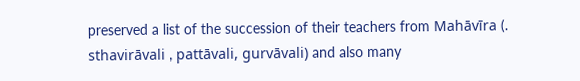preserved a list of the succession of their teachers from Mahāvīra (. sthavirāvali , pattāvali, gurvāvali) and also many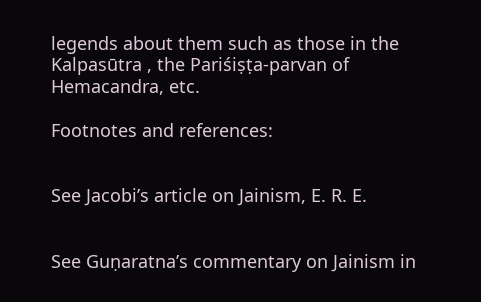legends about them such as those in the Kalpasūtra , the Pariśiṣṭa-parvan of Hemacandra, etc.

Footnotes and references:


See Jacobi’s article on Jainism, E. R. E.


See Guṇaratna’s commentary on Jainism in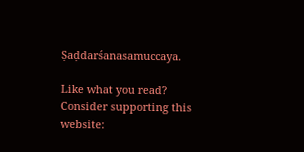Ṣaḍdarśanasamuccaya.

Like what you read? Consider supporting this website: